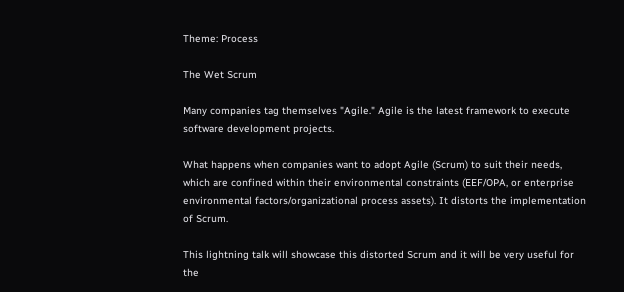Theme: Process

The Wet Scrum

Many companies tag themselves "Agile." Agile is the latest framework to execute software development projects.

What happens when companies want to adopt Agile (Scrum) to suit their needs, which are confined within their environmental constraints (EEF/OPA, or enterprise environmental factors/organizational process assets). It distorts the implementation of Scrum.

This lightning talk will showcase this distorted Scrum and it will be very useful for the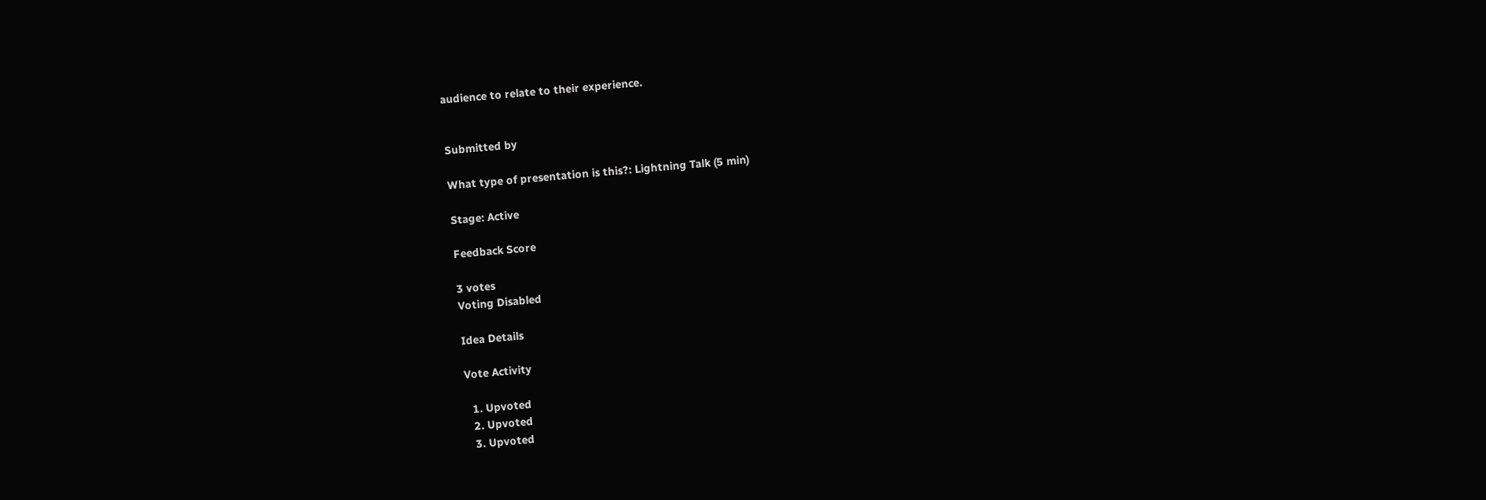audience to relate to their experience.


Submitted by

What type of presentation is this?: Lightning Talk (5 min)

Stage: Active

Feedback Score

3 votes
Voting Disabled

Idea Details

Vote Activity

  1. Upvoted
  2. Upvoted
  3. Upvoted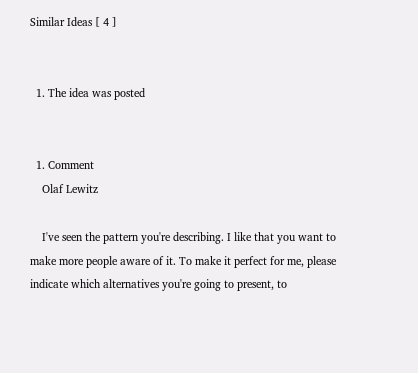Similar Ideas [ 4 ]


  1. The idea was posted


  1. Comment
    Olaf Lewitz

    I've seen the pattern you're describing. I like that you want to make more people aware of it. To make it perfect for me, please indicate which alternatives you're going to present, to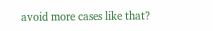avoid more cases like that?